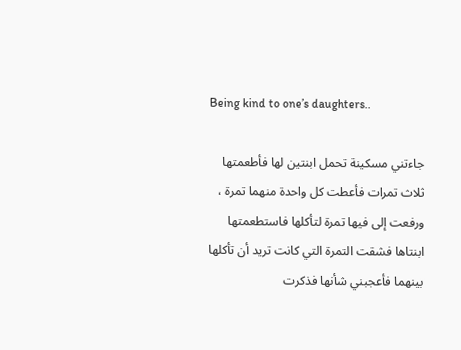Being kind to one’s daughters..

جاءتني مسكينة تحمل ابنتين لها فأطعمتها ثلاث تمرات فأعطت كل واحدة منهما تمرة ، ورفعت إلى فيها تمرة لتأكلها فاستطعمتها ابنتاها فشقت التمرة التي كانت تريد أن تأكلها بينهما فأعجبني شأنها فذكرت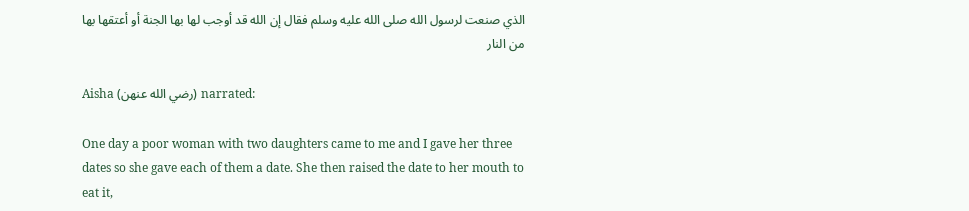الذي صنعت لرسول الله صلى الله عليه وسلم فقال إن الله قد أوجب لها بها الجنة أو أعتقها بها من النار

Aisha (رضي الله عنهن) narrated:

One day a poor woman with two daughters came to me and I gave her three dates so she gave each of them a date. She then raised the date to her mouth to eat it,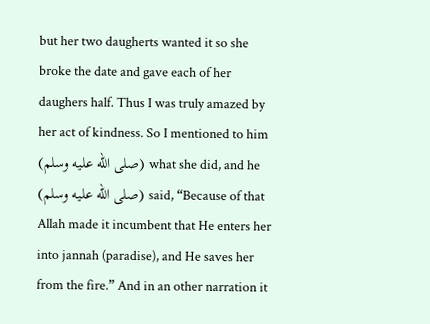but her two daugherts wanted it so she broke the date and gave each of her daughers half. Thus I was truly amazed by her act of kindness. So I mentioned to him (صلى الله عليه وسلم) what she did, and he (صلى الله عليه وسلم) said, “Because of that Allah made it incumbent that He enters her into jannah (paradise), and He saves her from the fire.” And in an other narration it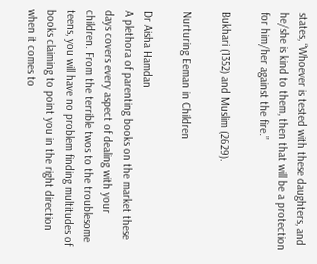states, “Whoever is tested with these daughters, and he/she is kind to them, then that will be a protection for him/her against the fire.”

Bukhari (1352) and Muslim (2629).

Nurturing Eeman in Children

Dr Aisha Hamdan
A plethora of parenting books on the market these days covers every aspect of dealing with your children. From the terrible twos to the troublesome teens, you will have no problem finding multitudes of books claiming to point you in the right direction when it comes to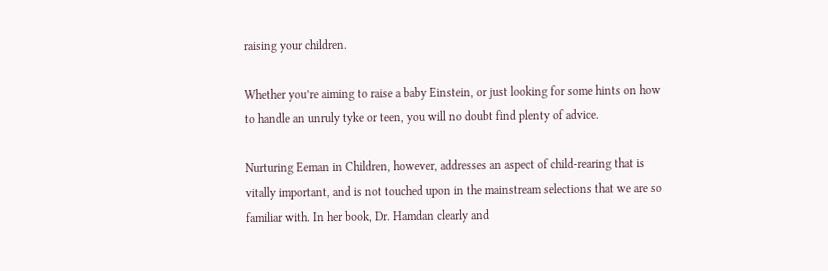raising your children.

Whether you’re aiming to raise a baby Einstein, or just looking for some hints on how to handle an unruly tyke or teen, you will no doubt find plenty of advice.

Nurturing Eeman in Children, however, addresses an aspect of child-rearing that is vitally important, and is not touched upon in the mainstream selections that we are so familiar with. In her book, Dr. Hamdan clearly and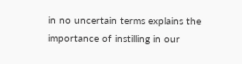in no uncertain terms explains the importance of instilling in our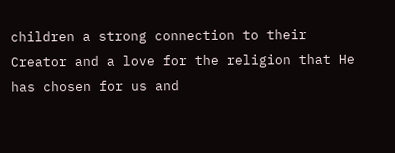children a strong connection to their Creator and a love for the religion that He has chosen for us and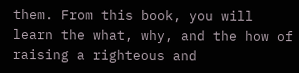them. From this book, you will learn the what, why, and the how of raising a righteous and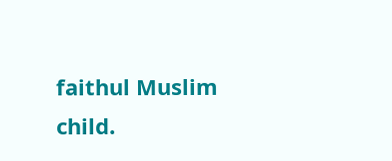faithul Muslim child.